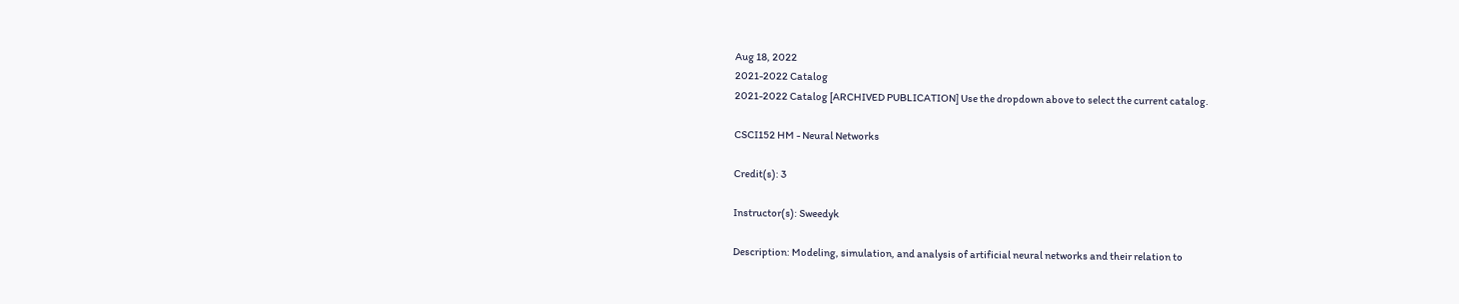Aug 18, 2022
2021-2022 Catalog
2021-2022 Catalog [ARCHIVED PUBLICATION] Use the dropdown above to select the current catalog.

CSCI152 HM - Neural Networks

Credit(s): 3

Instructor(s): Sweedyk

Description: Modeling, simulation, and analysis of artificial neural networks and their relation to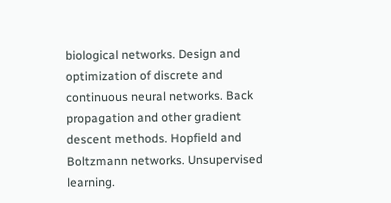biological networks. Design and optimization of discrete and continuous neural networks. Back propagation and other gradient descent methods. Hopfield and Boltzmann networks. Unsupervised learning.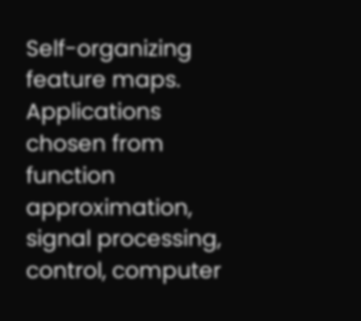Self-organizing feature maps. Applications chosen from function approximation, signal processing, control, computer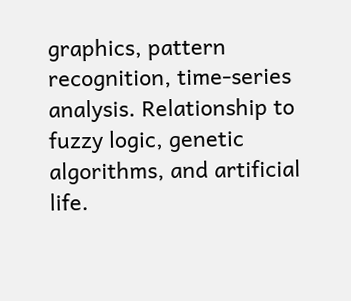graphics, pattern recognition, time-series analysis. Relationship to fuzzy logic, genetic algorithms, and artificial life.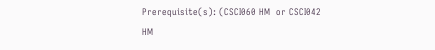Prerequisite(s): (CSCI060 HM  or CSCI042 HM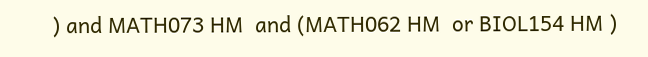) and MATH073 HM  and (MATH062 HM  or BIOL154 HM )